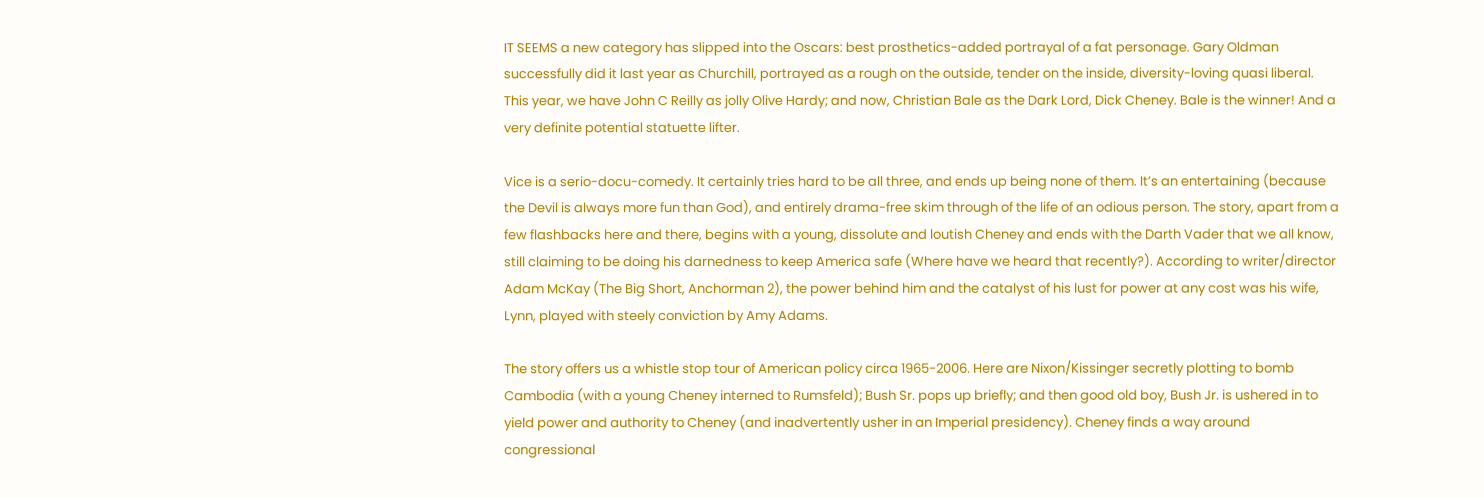IT SEEMS a new category has slipped into the Oscars: best prosthetics-added portrayal of a fat personage. Gary Oldman successfully did it last year as Churchill, portrayed as a rough on the outside, tender on the inside, diversity-loving quasi liberal. This year, we have John C Reilly as jolly Olive Hardy; and now, Christian Bale as the Dark Lord, Dick Cheney. Bale is the winner! And a very definite potential statuette lifter.

Vice is a serio-docu-comedy. It certainly tries hard to be all three, and ends up being none of them. It’s an entertaining (because the Devil is always more fun than God), and entirely drama-free skim through of the life of an odious person. The story, apart from a few flashbacks here and there, begins with a young, dissolute and loutish Cheney and ends with the Darth Vader that we all know, still claiming to be doing his darnedness to keep America safe (Where have we heard that recently?). According to writer/director Adam McKay (The Big Short, Anchorman 2), the power behind him and the catalyst of his lust for power at any cost was his wife, Lynn, played with steely conviction by Amy Adams.

The story offers us a whistle stop tour of American policy circa 1965-2006. Here are Nixon/Kissinger secretly plotting to bomb Cambodia (with a young Cheney interned to Rumsfeld); Bush Sr. pops up briefly; and then good old boy, Bush Jr. is ushered in to yield power and authority to Cheney (and inadvertently usher in an Imperial presidency). Cheney finds a way around congressional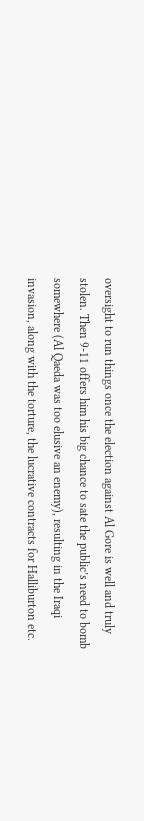oversight to run things once the election against Al Gore is well and truly stolen. Then 9-11 offers him his big chance to sate the public’s need to bomb somewhere (Al Qaeda was too elusive an enemy), resulting in the Iraqi invasion, along with the torture, the lucrative contracts for Halliburton etc.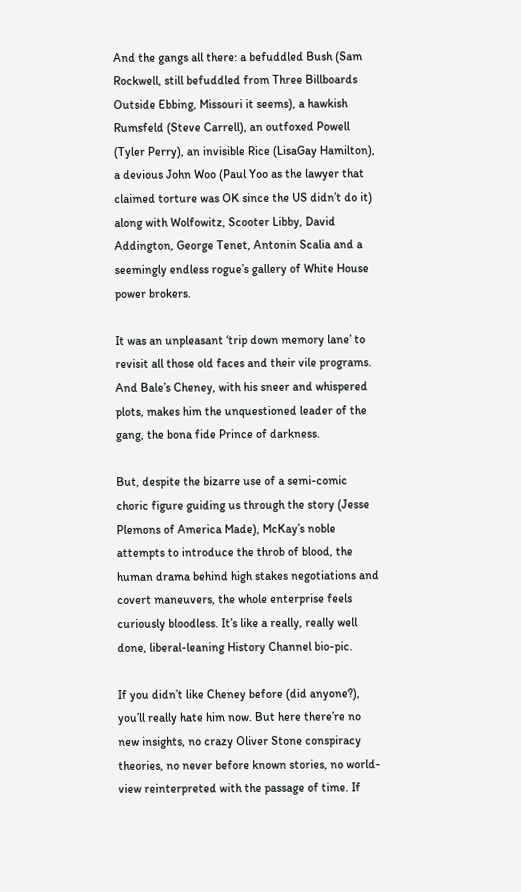And the gangs all there: a befuddled Bush (Sam Rockwell, still befuddled from Three Billboards Outside Ebbing, Missouri it seems), a hawkish Rumsfeld (Steve Carrell), an outfoxed Powell (Tyler Perry), an invisible Rice (LisaGay Hamilton), a devious John Woo (Paul Yoo as the lawyer that claimed torture was OK since the US didn’t do it) along with Wolfowitz, Scooter Libby, David Addington, George Tenet, Antonin Scalia and a seemingly endless rogue’s gallery of White House power brokers.

It was an unpleasant ‘trip down memory lane’ to revisit all those old faces and their vile programs. And Bale’s Cheney, with his sneer and whispered plots, makes him the unquestioned leader of the gang, the bona fide Prince of darkness.

But, despite the bizarre use of a semi-comic choric figure guiding us through the story (Jesse Plemons of America Made), McKay’s noble attempts to introduce the throb of blood, the human drama behind high stakes negotiations and covert maneuvers, the whole enterprise feels curiously bloodless. It’s like a really, really well done, liberal-leaning History Channel bio-pic.

If you didn’t like Cheney before (did anyone?), you’ll really hate him now. But here there’re no new insights, no crazy Oliver Stone conspiracy theories, no never before known stories, no world-view reinterpreted with the passage of time. If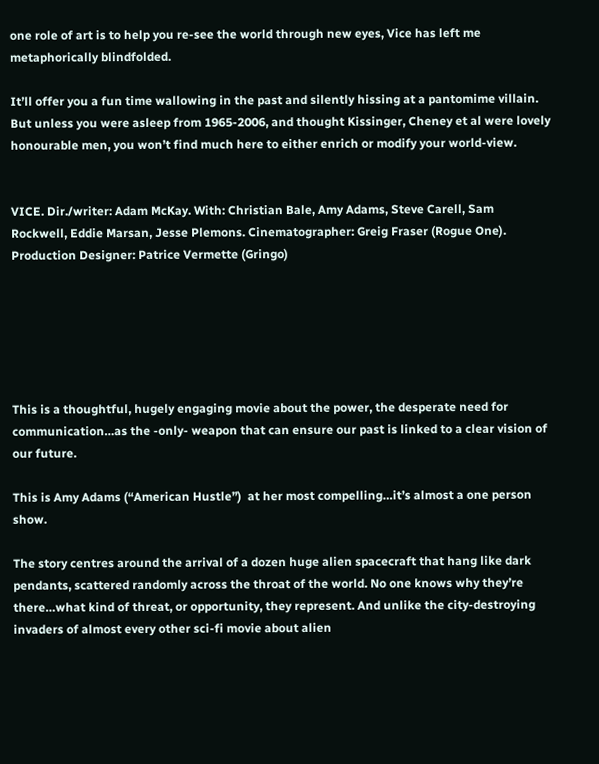one role of art is to help you re-see the world through new eyes, Vice has left me metaphorically blindfolded.

It’ll offer you a fun time wallowing in the past and silently hissing at a pantomime villain. But unless you were asleep from 1965-2006, and thought Kissinger, Cheney et al were lovely honourable men, you won’t find much here to either enrich or modify your world-view.


VICE. Dir./writer: Adam McKay. With: Christian Bale, Amy Adams, Steve Carell, Sam Rockwell, Eddie Marsan, Jesse Plemons. Cinematographer: Greig Fraser (Rogue One). Production Designer: Patrice Vermette (Gringo)






This is a thoughtful, hugely engaging movie about the power, the desperate need for communication…as the -only- weapon that can ensure our past is linked to a clear vision of our future.

This is Amy Adams (“American Hustle”)  at her most compelling…it’s almost a one person show.

The story centres around the arrival of a dozen huge alien spacecraft that hang like dark pendants, scattered randomly across the throat of the world. No one knows why they’re there…what kind of threat, or opportunity, they represent. And unlike the city-destroying invaders of almost every other sci-fi movie about alien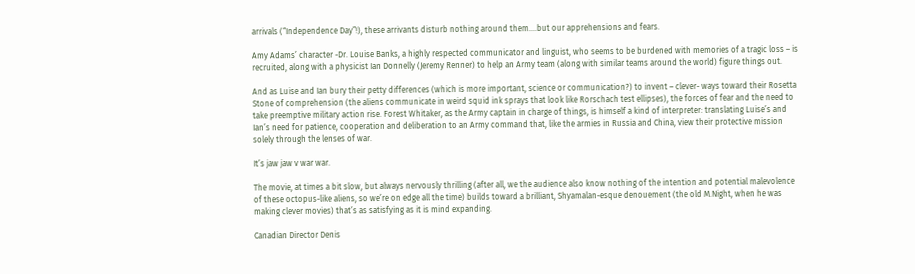arrivals (“Independence Day”!), these arrivants disturb nothing around them….but our apprehensions and fears.

Amy Adams’ character -Dr. Louise Banks, a highly respected communicator and linguist, who seems to be burdened with memories of a tragic loss – is recruited, along with a physicist Ian Donnelly (Jeremy Renner) to help an Army team (along with similar teams around the world) figure things out.

And as Luise and Ian bury their petty differences (which is more important, science or communication?) to invent – clever- ways toward their Rosetta Stone of comprehension (the aliens communicate in weird squid ink sprays that look like Rorschach test ellipses), the forces of fear and the need to take preemptive military action rise. Forest Whitaker, as the Army captain in charge of things, is himself a kind of interpreter: translating Luise’s and Ian’s need for patience, cooperation and deliberation to an Army command that, like the armies in Russia and China, view their protective mission solely through the lenses of war.

It’s jaw jaw v war war.

The movie, at times a bit slow, but always nervously thrilling (after all, we the audience also know nothing of the intention and potential malevolence of these octopus-like aliens, so we’re on edge all the time) builds toward a brilliant, Shyamalan-esque denouement (the old M.Night, when he was making clever movies) that’s as satisfying as it is mind expanding.

Canadian Director Denis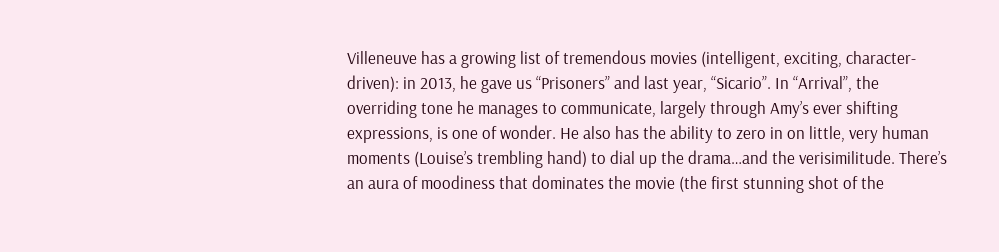Villeneuve has a growing list of tremendous movies (intelligent, exciting, character-driven): in 2013, he gave us “Prisoners” and last year, “Sicario”. In “Arrival”, the overriding tone he manages to communicate, largely through Amy’s ever shifting expressions, is one of wonder. He also has the ability to zero in on little, very human moments (Louise’s trembling hand) to dial up the drama…and the verisimilitude. There’s an aura of moodiness that dominates the movie (the first stunning shot of the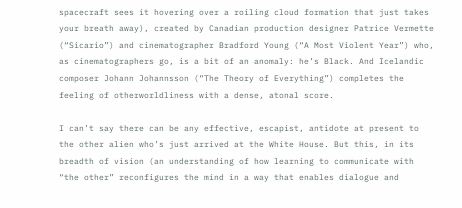spacecraft sees it hovering over a roiling cloud formation that just takes your breath away), created by Canadian production designer Patrice Vermette (“Sicario”) and cinematographer Bradford Young (“A Most Violent Year”) who, as cinematographers go, is a bit of an anomaly: he’s Black. And Icelandic composer Johann Johannsson (“The Theory of Everything”) completes the feeling of otherworldliness with a dense, atonal score.

I can’t say there can be any effective, escapist, antidote at present to the other alien who’s just arrived at the White House. But this, in its breadth of vision (an understanding of how learning to communicate with “the other” reconfigures the mind in a way that enables dialogue and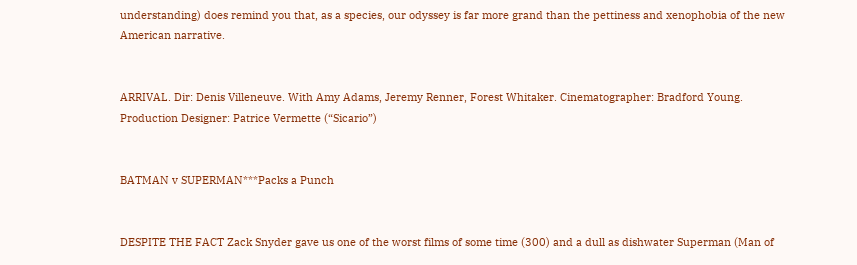understanding) does remind you that, as a species, our odyssey is far more grand than the pettiness and xenophobia of the new American narrative.


ARRIVAL. Dir: Denis Villeneuve. With Amy Adams, Jeremy Renner, Forest Whitaker. Cinematographer: Bradford Young. Production Designer: Patrice Vermette (“Sicario”)


BATMAN v SUPERMAN***Packs a Punch


DESPITE THE FACT Zack Snyder gave us one of the worst films of some time (300) and a dull as dishwater Superman (Man of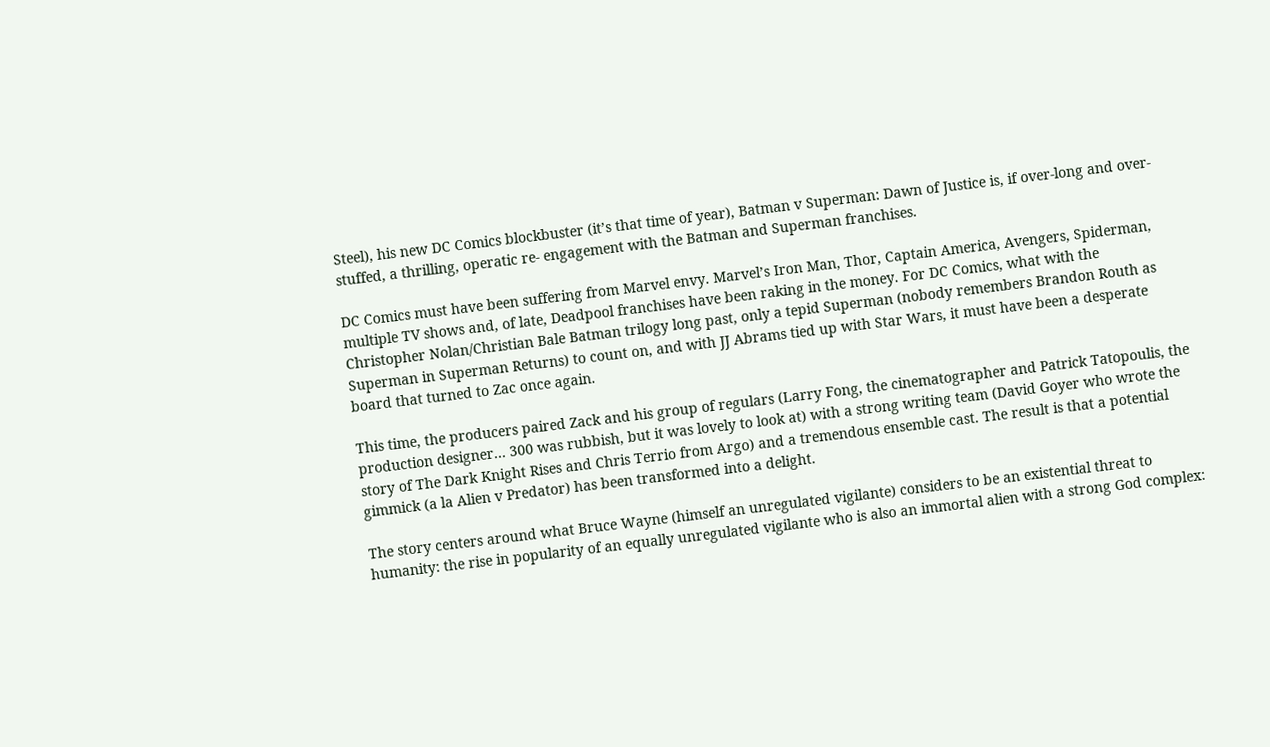Steel), his new DC Comics blockbuster (it’s that time of year), Batman v Superman: Dawn of Justice is, if over-long and over-stuffed, a thrilling, operatic re- engagement with the Batman and Superman franchises.

DC Comics must have been suffering from Marvel envy. Marvel’s Iron Man, Thor, Captain America, Avengers, Spiderman, multiple TV shows and, of late, Deadpool franchises have been raking in the money. For DC Comics, what with the Christopher Nolan/Christian Bale Batman trilogy long past, only a tepid Superman (nobody remembers Brandon Routh as Superman in Superman Returns) to count on, and with JJ Abrams tied up with Star Wars, it must have been a desperate board that turned to Zac once again.

This time, the producers paired Zack and his group of regulars (Larry Fong, the cinematographer and Patrick Tatopoulis, the production designer… 300 was rubbish, but it was lovely to look at) with a strong writing team (David Goyer who wrote the story of The Dark Knight Rises and Chris Terrio from Argo) and a tremendous ensemble cast. The result is that a potential gimmick (a la Alien v Predator) has been transformed into a delight.

The story centers around what Bruce Wayne (himself an unregulated vigilante) considers to be an existential threat to humanity: the rise in popularity of an equally unregulated vigilante who is also an immortal alien with a strong God complex: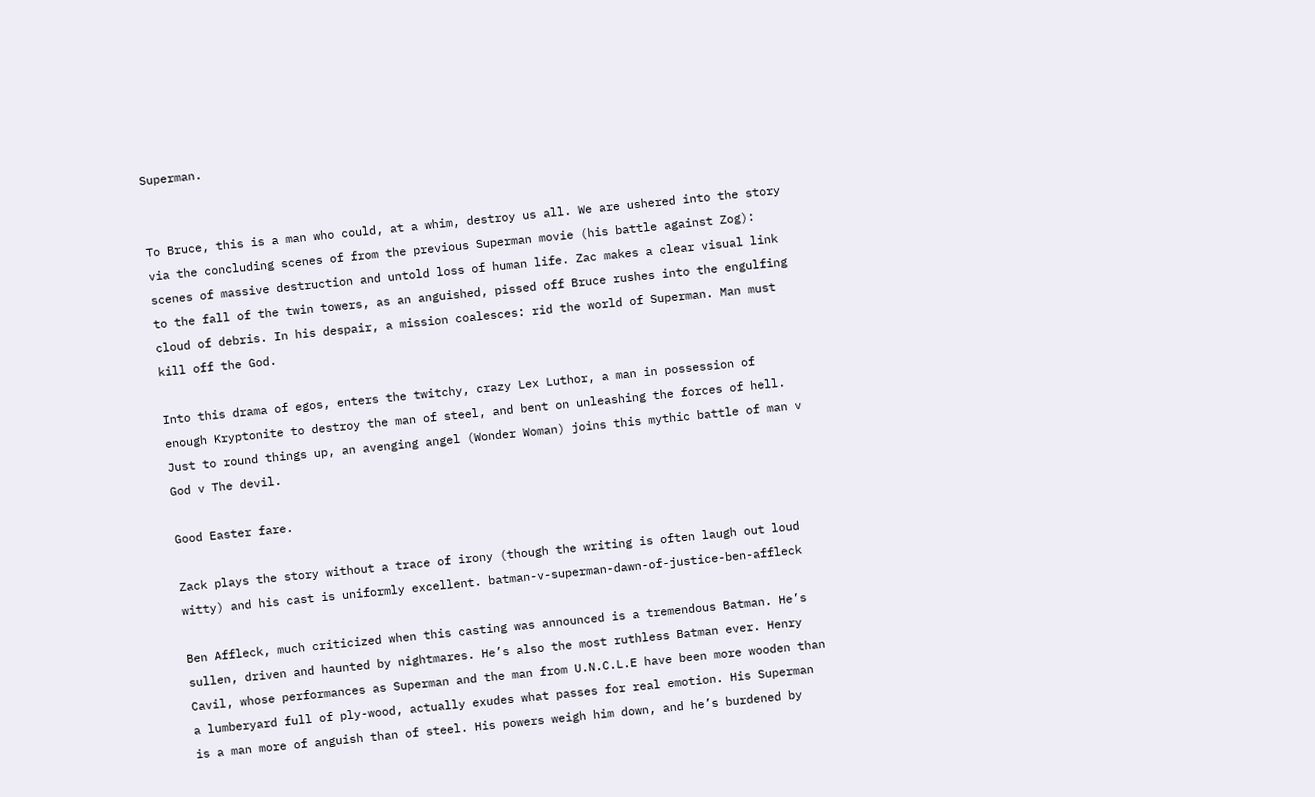Superman.


To Bruce, this is a man who could, at a whim, destroy us all. We are ushered into the story via the concluding scenes of from the previous Superman movie (his battle against Zog): scenes of massive destruction and untold loss of human life. Zac makes a clear visual link to the fall of the twin towers, as an anguished, pissed off Bruce rushes into the engulfing cloud of debris. In his despair, a mission coalesces: rid the world of Superman. Man must kill off the God.

Into this drama of egos, enters the twitchy, crazy Lex Luthor, a man in possession of enough Kryptonite to destroy the man of steel, and bent on unleashing the forces of hell. Just to round things up, an avenging angel (Wonder Woman) joins this mythic battle of man v God v The devil.

Good Easter fare.

Zack plays the story without a trace of irony (though the writing is often laugh out loud witty) and his cast is uniformly excellent. batman-v-superman-dawn-of-justice-ben-affleck

Ben Affleck, much criticized when this casting was announced is a tremendous Batman. He’s sullen, driven and haunted by nightmares. He’s also the most ruthless Batman ever. Henry Cavil, whose performances as Superman and the man from U.N.C.L.E have been more wooden than a lumberyard full of ply-wood, actually exudes what passes for real emotion. His Superman is a man more of anguish than of steel. His powers weigh him down, and he’s burdened by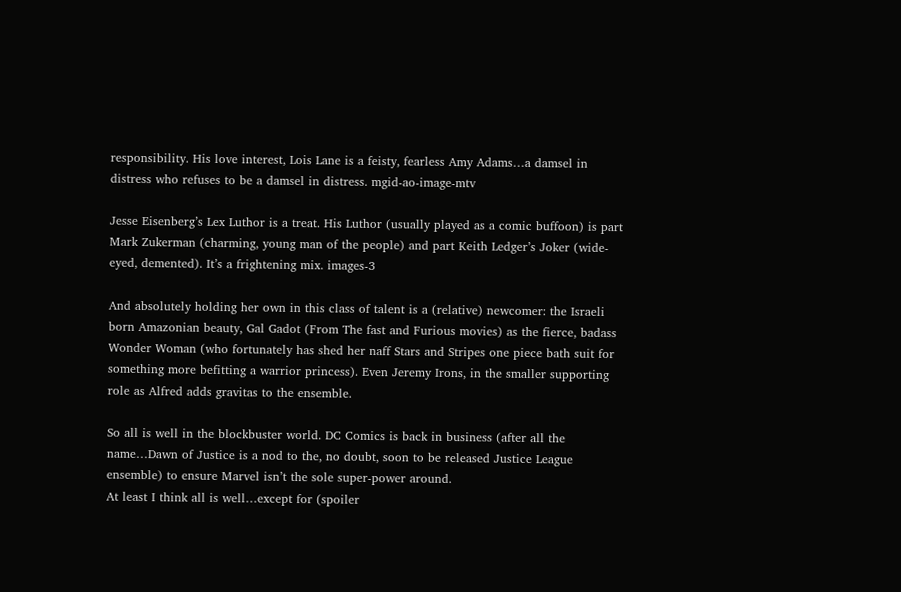responsibility. His love interest, Lois Lane is a feisty, fearless Amy Adams…a damsel in distress who refuses to be a damsel in distress. mgid-ao-image-mtv

Jesse Eisenberg’s Lex Luthor is a treat. His Luthor (usually played as a comic buffoon) is part Mark Zukerman (charming, young man of the people) and part Keith Ledger’s Joker (wide-eyed, demented). It’s a frightening mix. images-3

And absolutely holding her own in this class of talent is a (relative) newcomer: the Israeli born Amazonian beauty, Gal Gadot (From The fast and Furious movies) as the fierce, badass Wonder Woman (who fortunately has shed her naff Stars and Stripes one piece bath suit for something more befitting a warrior princess). Even Jeremy Irons, in the smaller supporting role as Alfred adds gravitas to the ensemble.

So all is well in the blockbuster world. DC Comics is back in business (after all the name…Dawn of Justice is a nod to the, no doubt, soon to be released Justice League ensemble) to ensure Marvel isn’t the sole super-power around.
At least I think all is well…except for (spoiler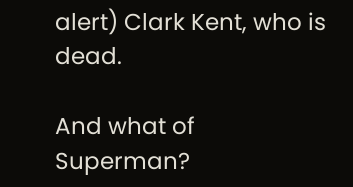alert) Clark Kent, who is dead.

And what of Superman?